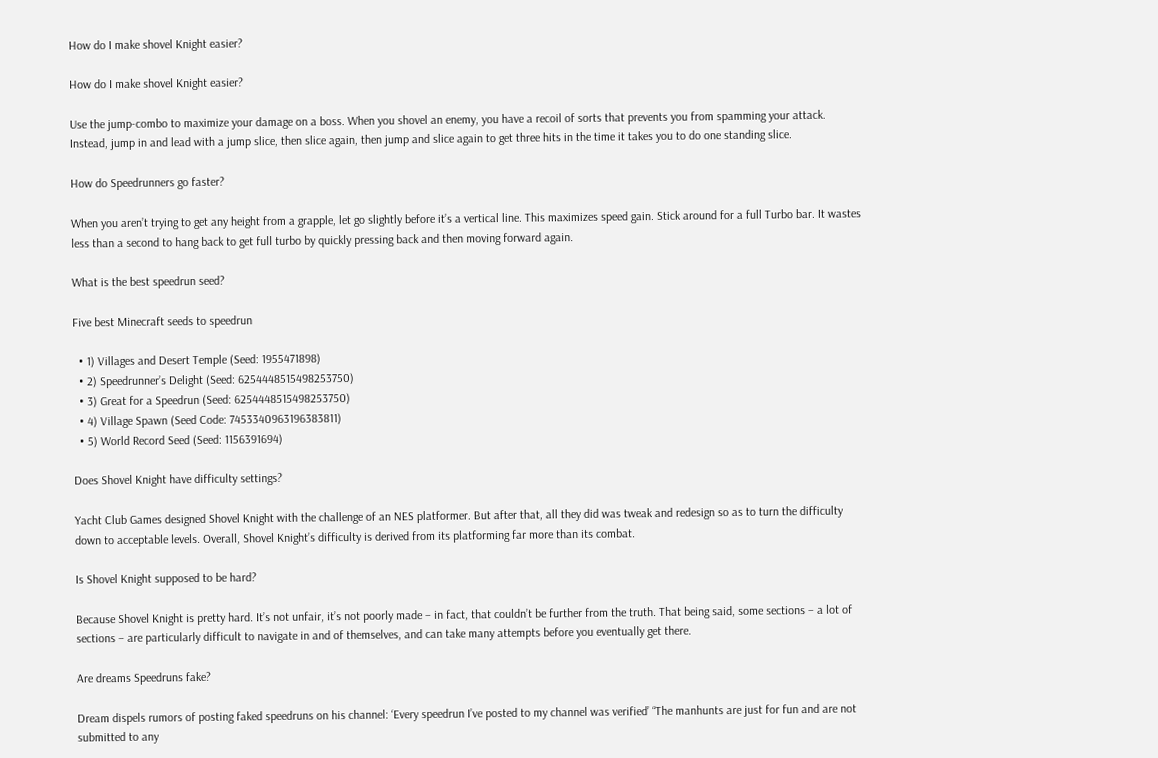How do I make shovel Knight easier?

How do I make shovel Knight easier?

Use the jump-combo to maximize your damage on a boss. When you shovel an enemy, you have a recoil of sorts that prevents you from spamming your attack. Instead, jump in and lead with a jump slice, then slice again, then jump and slice again to get three hits in the time it takes you to do one standing slice.

How do Speedrunners go faster?

When you aren’t trying to get any height from a grapple, let go slightly before it’s a vertical line. This maximizes speed gain. Stick around for a full Turbo bar. It wastes less than a second to hang back to get full turbo by quickly pressing back and then moving forward again.

What is the best speedrun seed?

Five best Minecraft seeds to speedrun

  • 1) Villages and Desert Temple (Seed: 1955471898)
  • 2) Speedrunner’s Delight (Seed: 6254448515498253750)
  • 3) Great for a Speedrun (Seed: 6254448515498253750)
  • 4) Village Spawn (Seed Code: 7453340963196383811)
  • 5) World Record Seed (Seed: 1156391694)

Does Shovel Knight have difficulty settings?

Yacht Club Games designed Shovel Knight with the challenge of an NES platformer. But after that, all they did was tweak and redesign so as to turn the difficulty down to acceptable levels. Overall, Shovel Knight’s difficulty is derived from its platforming far more than its combat.

Is Shovel Knight supposed to be hard?

Because Shovel Knight is pretty hard. It’s not unfair, it’s not poorly made – in fact, that couldn’t be further from the truth. That being said, some sections – a lot of sections – are particularly difficult to navigate in and of themselves, and can take many attempts before you eventually get there.

Are dreams Speedruns fake?

Dream dispels rumors of posting faked speedruns on his channel: ‘Every speedrun I’ve posted to my channel was verified’ “The manhunts are just for fun and are not submitted to any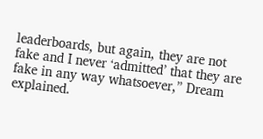leaderboards, but again, they are not fake and I never ‘admitted’ that they are fake in any way whatsoever,” Dream explained.